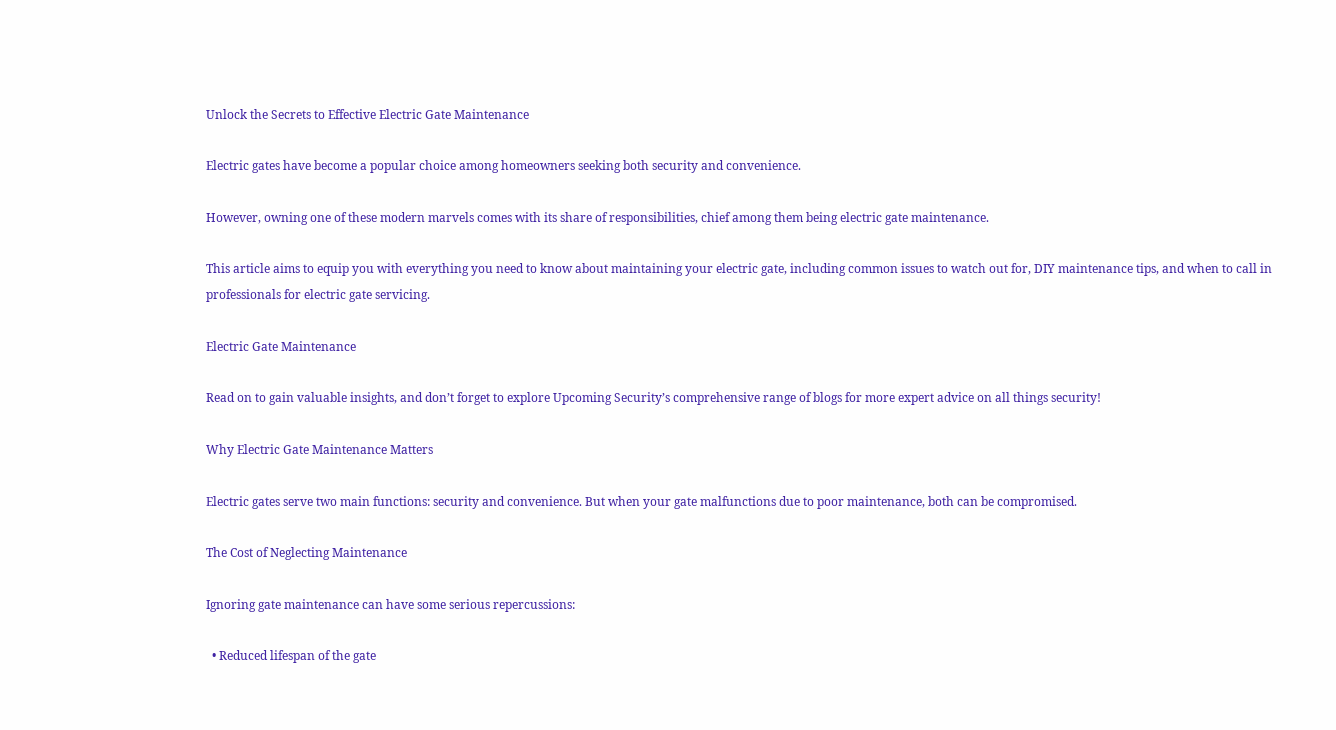Unlock the Secrets to Effective Electric Gate Maintenance

Electric gates have become a popular choice among homeowners seeking both security and convenience.

However, owning one of these modern marvels comes with its share of responsibilities, chief among them being electric gate maintenance.

This article aims to equip you with everything you need to know about maintaining your electric gate, including common issues to watch out for, DIY maintenance tips, and when to call in professionals for electric gate servicing.

Electric Gate Maintenance

Read on to gain valuable insights, and don’t forget to explore Upcoming Security’s comprehensive range of blogs for more expert advice on all things security!

Why Electric Gate Maintenance Matters

Electric gates serve two main functions: security and convenience. But when your gate malfunctions due to poor maintenance, both can be compromised.

The Cost of Neglecting Maintenance

Ignoring gate maintenance can have some serious repercussions:

  • Reduced lifespan of the gate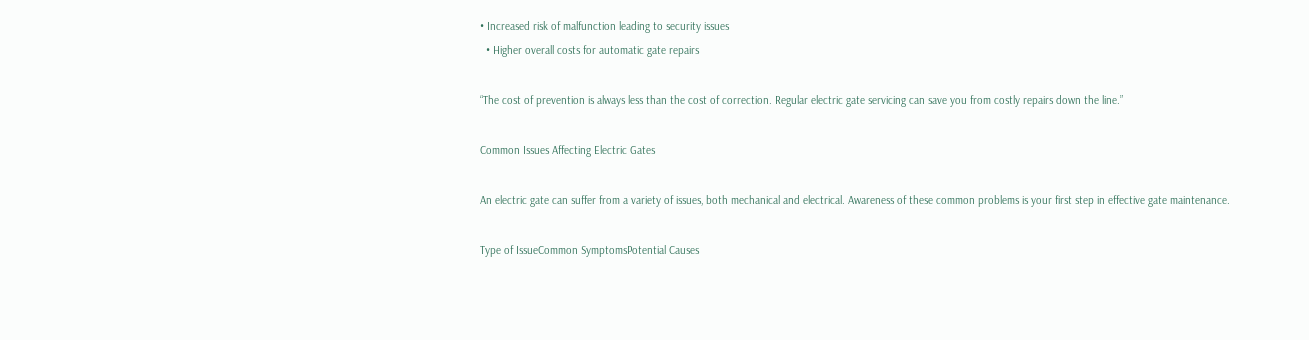• Increased risk of malfunction leading to security issues
  • Higher overall costs for automatic gate repairs

“The cost of prevention is always less than the cost of correction. Regular electric gate servicing can save you from costly repairs down the line.”

Common Issues Affecting Electric Gates

An electric gate can suffer from a variety of issues, both mechanical and electrical. Awareness of these common problems is your first step in effective gate maintenance.

Type of IssueCommon SymptomsPotential Causes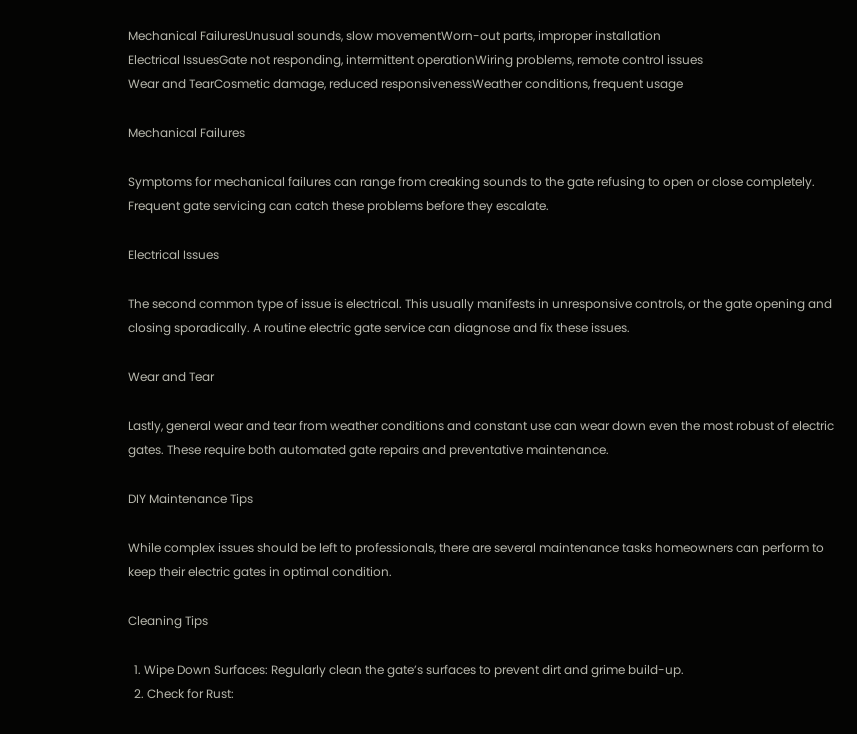Mechanical FailuresUnusual sounds, slow movementWorn-out parts, improper installation
Electrical IssuesGate not responding, intermittent operationWiring problems, remote control issues
Wear and TearCosmetic damage, reduced responsivenessWeather conditions, frequent usage

Mechanical Failures

Symptoms for mechanical failures can range from creaking sounds to the gate refusing to open or close completely. Frequent gate servicing can catch these problems before they escalate.

Electrical Issues

The second common type of issue is electrical. This usually manifests in unresponsive controls, or the gate opening and closing sporadically. A routine electric gate service can diagnose and fix these issues.

Wear and Tear

Lastly, general wear and tear from weather conditions and constant use can wear down even the most robust of electric gates. These require both automated gate repairs and preventative maintenance.

DIY Maintenance Tips

While complex issues should be left to professionals, there are several maintenance tasks homeowners can perform to keep their electric gates in optimal condition.

Cleaning Tips

  1. Wipe Down Surfaces: Regularly clean the gate’s surfaces to prevent dirt and grime build-up.
  2. Check for Rust: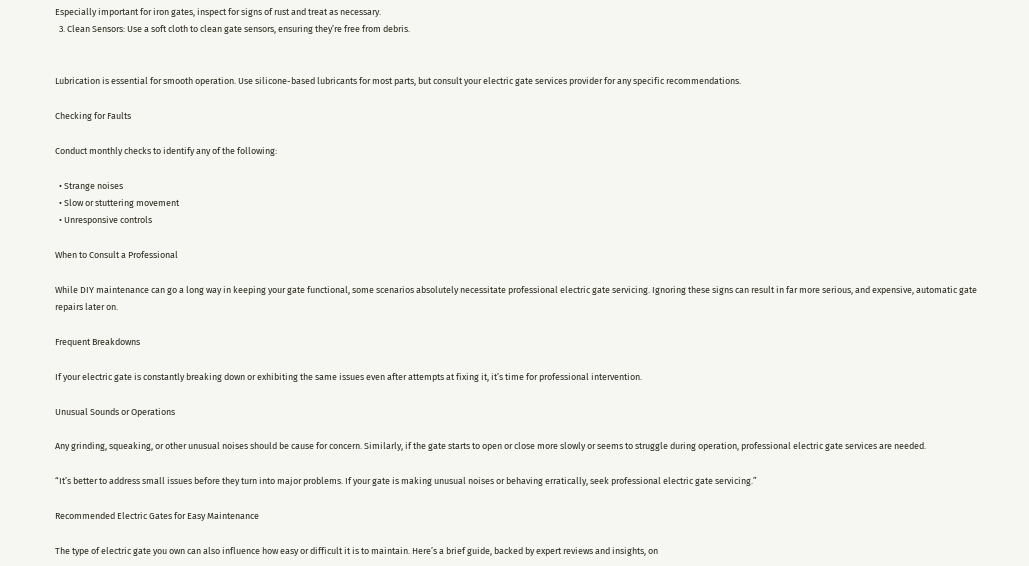Especially important for iron gates, inspect for signs of rust and treat as necessary.
  3. Clean Sensors: Use a soft cloth to clean gate sensors, ensuring they’re free from debris.


Lubrication is essential for smooth operation. Use silicone-based lubricants for most parts, but consult your electric gate services provider for any specific recommendations.

Checking for Faults

Conduct monthly checks to identify any of the following:

  • Strange noises
  • Slow or stuttering movement
  • Unresponsive controls

When to Consult a Professional

While DIY maintenance can go a long way in keeping your gate functional, some scenarios absolutely necessitate professional electric gate servicing. Ignoring these signs can result in far more serious, and expensive, automatic gate repairs later on.

Frequent Breakdowns

If your electric gate is constantly breaking down or exhibiting the same issues even after attempts at fixing it, it’s time for professional intervention.

Unusual Sounds or Operations

Any grinding, squeaking, or other unusual noises should be cause for concern. Similarly, if the gate starts to open or close more slowly or seems to struggle during operation, professional electric gate services are needed.

“It’s better to address small issues before they turn into major problems. If your gate is making unusual noises or behaving erratically, seek professional electric gate servicing.”

Recommended Electric Gates for Easy Maintenance

The type of electric gate you own can also influence how easy or difficult it is to maintain. Here’s a brief guide, backed by expert reviews and insights, on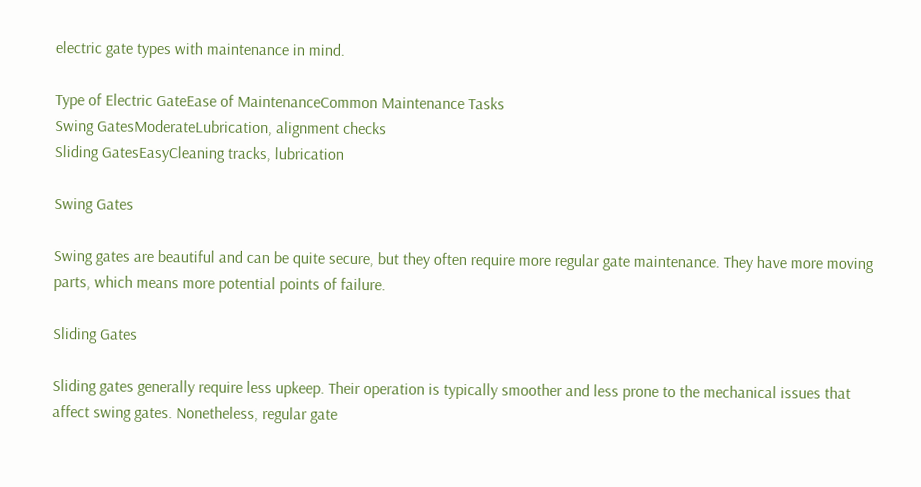electric gate types with maintenance in mind.

Type of Electric GateEase of MaintenanceCommon Maintenance Tasks
Swing GatesModerateLubrication, alignment checks
Sliding GatesEasyCleaning tracks, lubrication

Swing Gates

Swing gates are beautiful and can be quite secure, but they often require more regular gate maintenance. They have more moving parts, which means more potential points of failure.

Sliding Gates

Sliding gates generally require less upkeep. Their operation is typically smoother and less prone to the mechanical issues that affect swing gates. Nonetheless, regular gate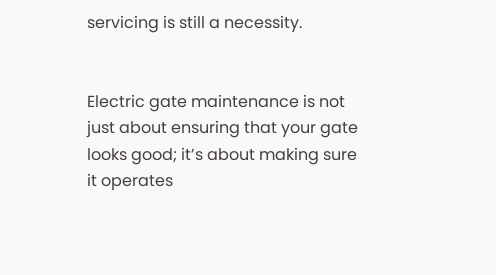servicing is still a necessity.


Electric gate maintenance is not just about ensuring that your gate looks good; it’s about making sure it operates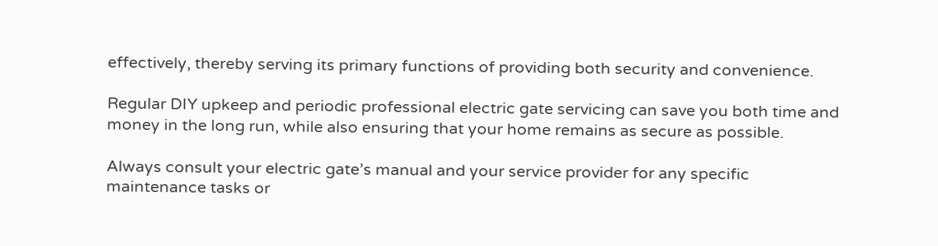effectively, thereby serving its primary functions of providing both security and convenience.

Regular DIY upkeep and periodic professional electric gate servicing can save you both time and money in the long run, while also ensuring that your home remains as secure as possible.

Always consult your electric gate’s manual and your service provider for any specific maintenance tasks or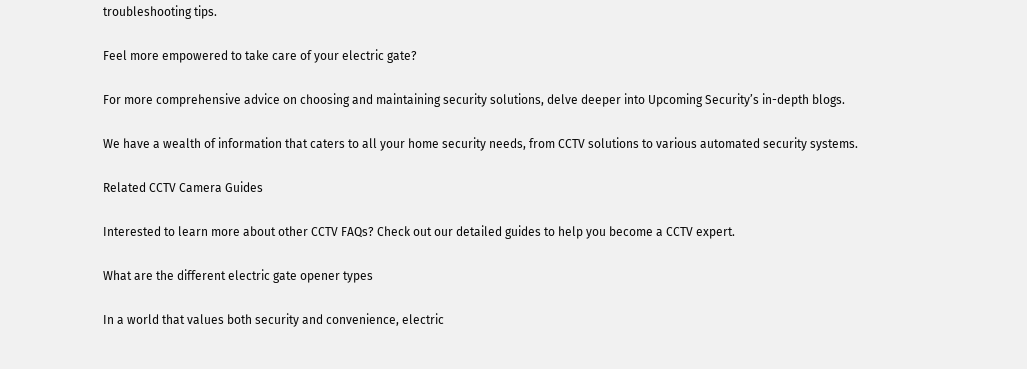troubleshooting tips.

Feel more empowered to take care of your electric gate?

For more comprehensive advice on choosing and maintaining security solutions, delve deeper into Upcoming Security’s in-depth blogs.

We have a wealth of information that caters to all your home security needs, from CCTV solutions to various automated security systems.

Related CCTV Camera Guides

Interested to learn more about other CCTV FAQs? Check out our detailed guides to help you become a CCTV expert.

What are the different electric gate opener types

In a world that values both security and convenience, electric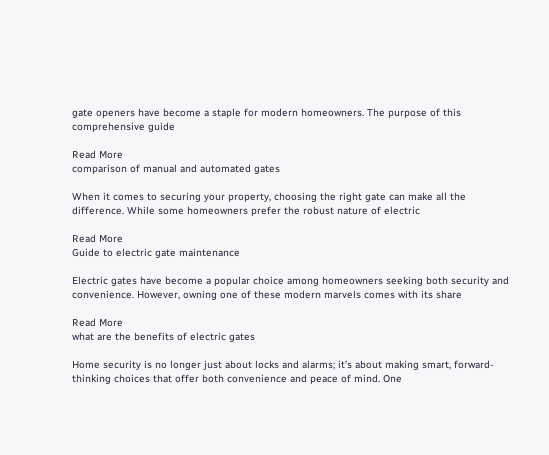gate openers have become a staple for modern homeowners. The purpose of this comprehensive guide

Read More
comparison of manual and automated gates

When it comes to securing your property, choosing the right gate can make all the difference. While some homeowners prefer the robust nature of electric

Read More
Guide to electric gate maintenance

Electric gates have become a popular choice among homeowners seeking both security and convenience. However, owning one of these modern marvels comes with its share

Read More
what are the benefits of electric gates

Home security is no longer just about locks and alarms; it’s about making smart, forward-thinking choices that offer both convenience and peace of mind. One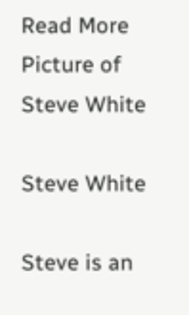Read More
Picture of Steve White

Steve White

Steve is an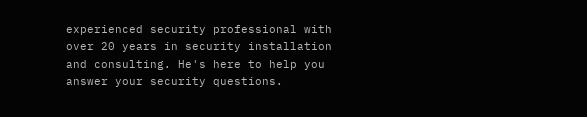experienced security professional with over 20 years in security installation and consulting. He's here to help you answer your security questions.